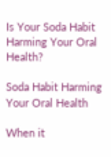Is Your Soda Habit Harming Your Oral Health?

Soda Habit Harming Your Oral Health

When it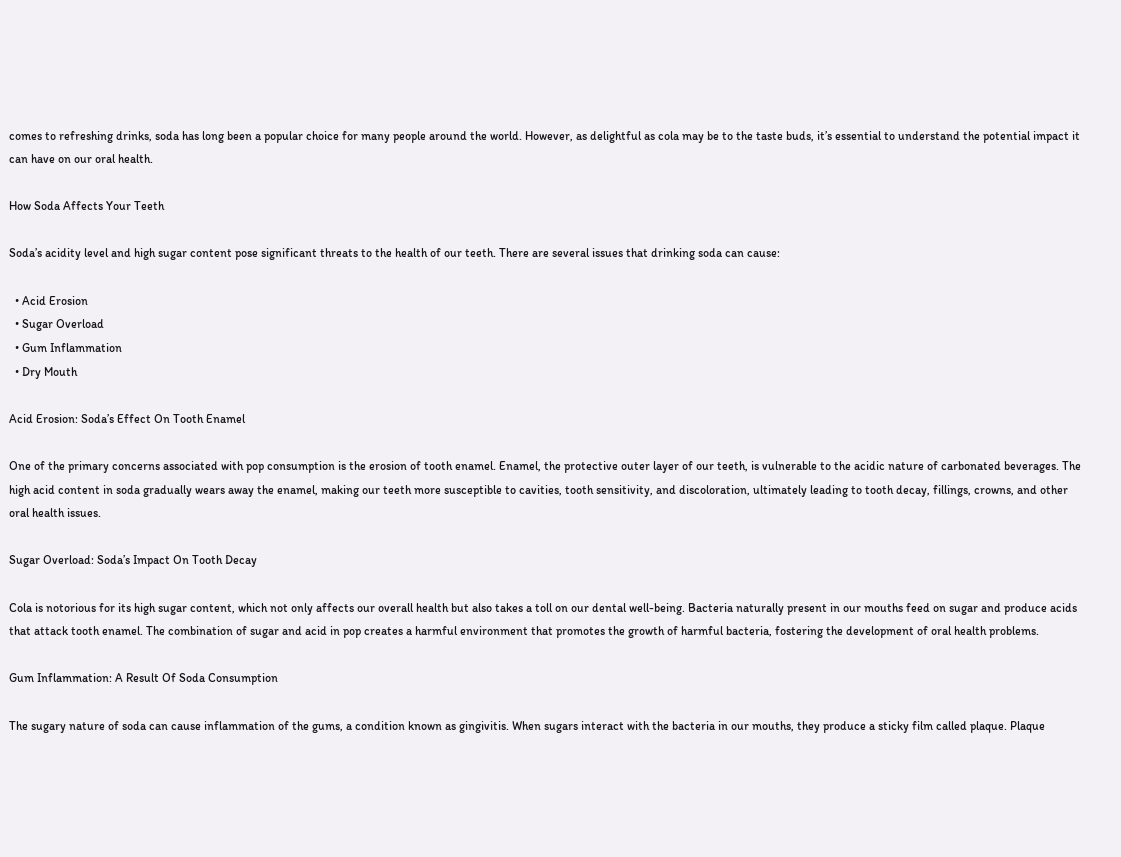comes to refreshing drinks, soda has long been a popular choice for many people around the world. However, as delightful as cola may be to the taste buds, it’s essential to understand the potential impact it can have on our oral health.

How Soda Affects Your Teeth

Soda’s acidity level and high sugar content pose significant threats to the health of our teeth. There are several issues that drinking soda can cause:

  • Acid Erosion
  • Sugar Overload
  • Gum Inflammation
  • Dry Mouth

Acid Erosion: Soda’s Effect On Tooth Enamel

One of the primary concerns associated with pop consumption is the erosion of tooth enamel. Enamel, the protective outer layer of our teeth, is vulnerable to the acidic nature of carbonated beverages. The high acid content in soda gradually wears away the enamel, making our teeth more susceptible to cavities, tooth sensitivity, and discoloration, ultimately leading to tooth decay, fillings, crowns, and other oral health issues.

Sugar Overload: Soda’s Impact On Tooth Decay

Cola is notorious for its high sugar content, which not only affects our overall health but also takes a toll on our dental well-being. Bacteria naturally present in our mouths feed on sugar and produce acids that attack tooth enamel. The combination of sugar and acid in pop creates a harmful environment that promotes the growth of harmful bacteria, fostering the development of oral health problems.

Gum Inflammation: A Result Of Soda Consumption

The sugary nature of soda can cause inflammation of the gums, a condition known as gingivitis. When sugars interact with the bacteria in our mouths, they produce a sticky film called plaque. Plaque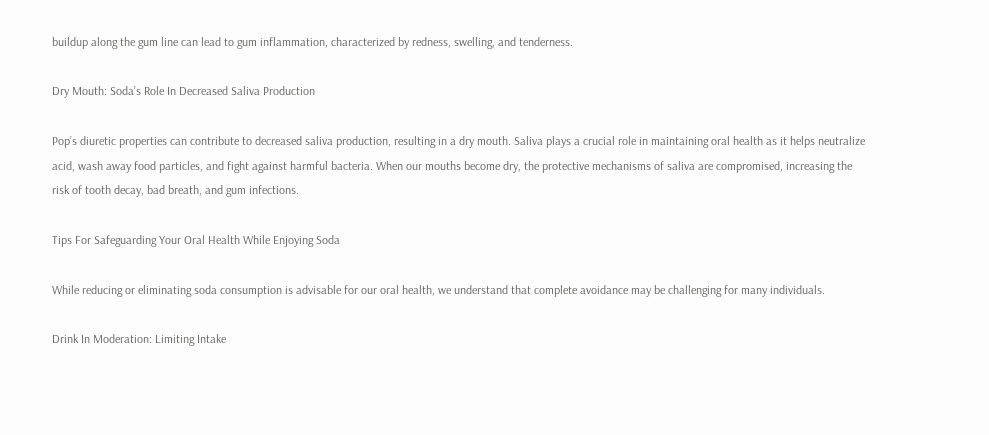buildup along the gum line can lead to gum inflammation, characterized by redness, swelling, and tenderness.

Dry Mouth: Soda’s Role In Decreased Saliva Production

Pop’s diuretic properties can contribute to decreased saliva production, resulting in a dry mouth. Saliva plays a crucial role in maintaining oral health as it helps neutralize acid, wash away food particles, and fight against harmful bacteria. When our mouths become dry, the protective mechanisms of saliva are compromised, increasing the risk of tooth decay, bad breath, and gum infections.

Tips For Safeguarding Your Oral Health While Enjoying Soda

While reducing or eliminating soda consumption is advisable for our oral health, we understand that complete avoidance may be challenging for many individuals.

Drink In Moderation: Limiting Intake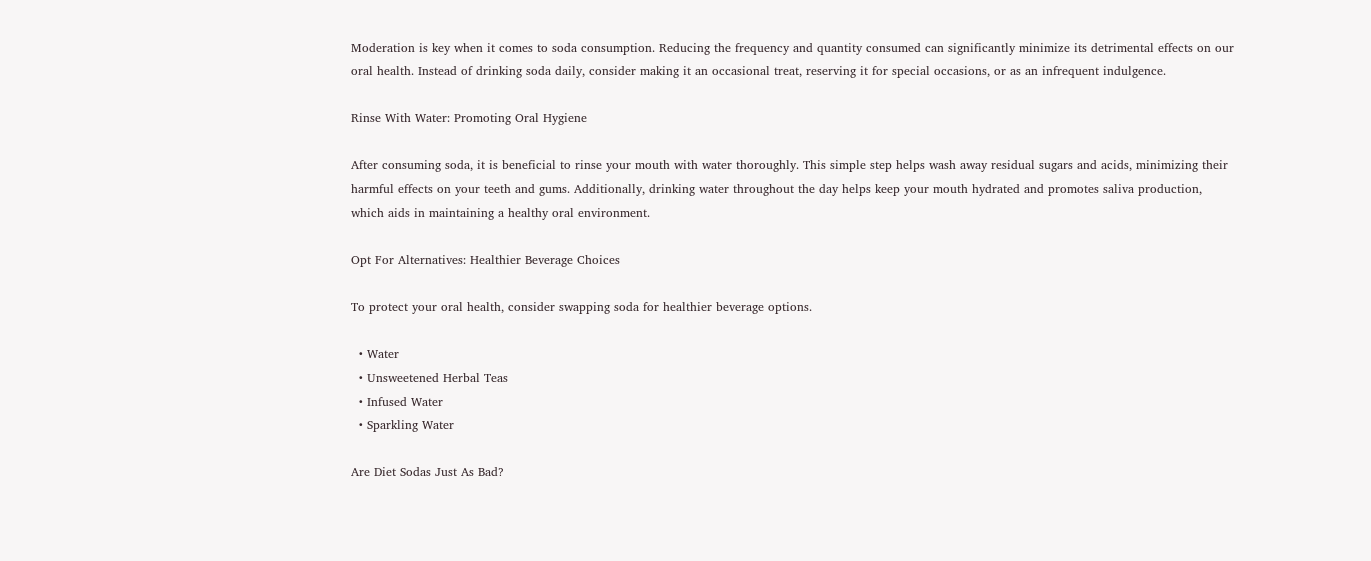Moderation is key when it comes to soda consumption. Reducing the frequency and quantity consumed can significantly minimize its detrimental effects on our oral health. Instead of drinking soda daily, consider making it an occasional treat, reserving it for special occasions, or as an infrequent indulgence.

Rinse With Water: Promoting Oral Hygiene

After consuming soda, it is beneficial to rinse your mouth with water thoroughly. This simple step helps wash away residual sugars and acids, minimizing their harmful effects on your teeth and gums. Additionally, drinking water throughout the day helps keep your mouth hydrated and promotes saliva production, which aids in maintaining a healthy oral environment.

Opt For Alternatives: Healthier Beverage Choices

To protect your oral health, consider swapping soda for healthier beverage options.

  • Water
  • Unsweetened Herbal Teas
  • Infused Water
  • Sparkling Water

Are Diet Sodas Just As Bad?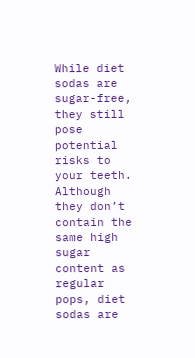While diet sodas are sugar-free, they still pose potential risks to your teeth. Although they don’t contain the same high sugar content as regular pops, diet sodas are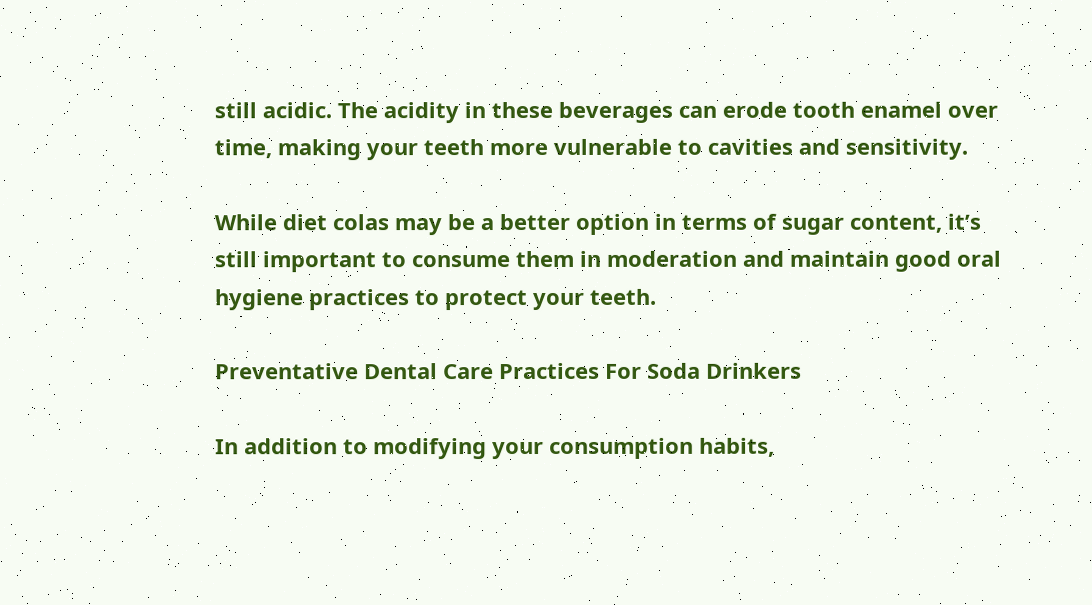still acidic. The acidity in these beverages can erode tooth enamel over time, making your teeth more vulnerable to cavities and sensitivity.

While diet colas may be a better option in terms of sugar content, it’s still important to consume them in moderation and maintain good oral hygiene practices to protect your teeth.

Preventative Dental Care Practices For Soda Drinkers

In addition to modifying your consumption habits,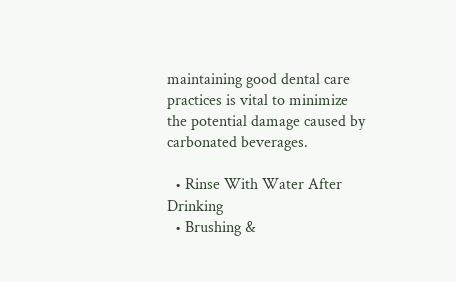maintaining good dental care practices is vital to minimize the potential damage caused by carbonated beverages.

  • Rinse With Water After Drinking
  • Brushing &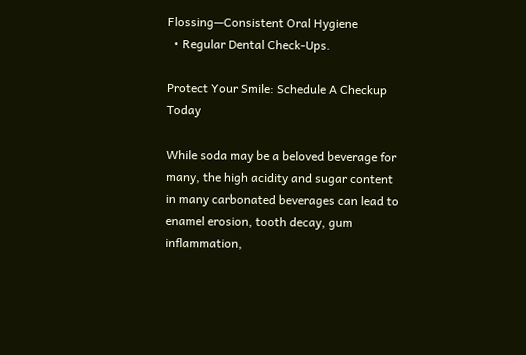Flossing—Consistent Oral Hygiene
  • Regular Dental Check-Ups.

Protect Your Smile: Schedule A Checkup Today

While soda may be a beloved beverage for many, the high acidity and sugar content in many carbonated beverages can lead to enamel erosion, tooth decay, gum inflammation,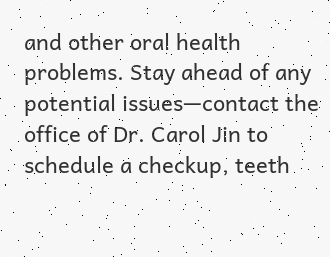and other oral health problems. Stay ahead of any potential issues—contact the office of Dr. Carol Jin to schedule a checkup, teeth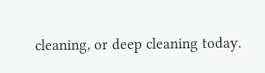cleaning, or deep cleaning today.